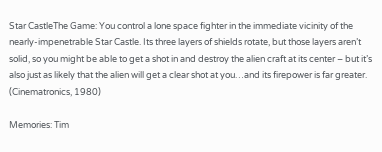Star CastleThe Game: You control a lone space fighter in the immediate vicinity of the nearly-impenetrable Star Castle. Its three layers of shields rotate, but those layers aren’t solid, so you might be able to get a shot in and destroy the alien craft at its center – but it’s also just as likely that the alien will get a clear shot at you…and its firepower is far greater. (Cinematronics, 1980)

Memories: Tim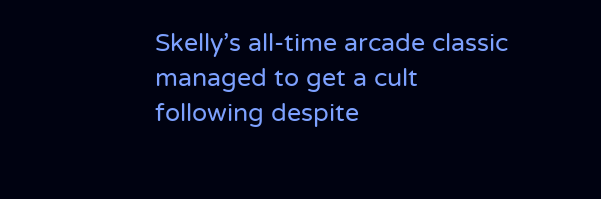Skelly’s all-time arcade classic managed to get a cult following despite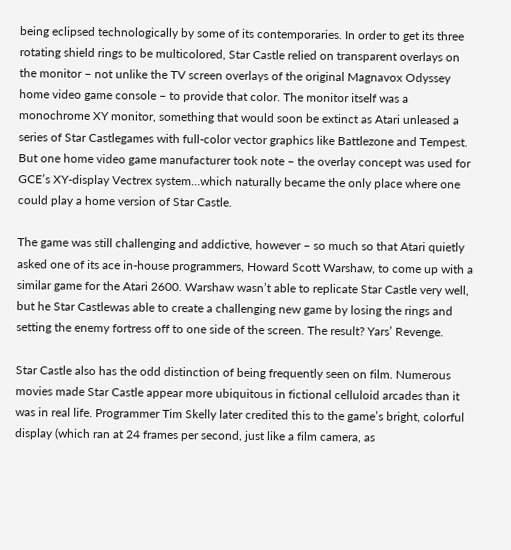being eclipsed technologically by some of its contemporaries. In order to get its three rotating shield rings to be multicolored, Star Castle relied on transparent overlays on the monitor – not unlike the TV screen overlays of the original Magnavox Odyssey home video game console – to provide that color. The monitor itself was a monochrome XY monitor, something that would soon be extinct as Atari unleased a series of Star Castlegames with full-color vector graphics like Battlezone and Tempest. But one home video game manufacturer took note – the overlay concept was used for GCE’s XY-display Vectrex system…which naturally became the only place where one could play a home version of Star Castle.

The game was still challenging and addictive, however – so much so that Atari quietly asked one of its ace in-house programmers, Howard Scott Warshaw, to come up with a similar game for the Atari 2600. Warshaw wasn’t able to replicate Star Castle very well, but he Star Castlewas able to create a challenging new game by losing the rings and setting the enemy fortress off to one side of the screen. The result? Yars’ Revenge.

Star Castle also has the odd distinction of being frequently seen on film. Numerous movies made Star Castle appear more ubiquitous in fictional celluloid arcades than it was in real life. Programmer Tim Skelly later credited this to the game’s bright, colorful display (which ran at 24 frames per second, just like a film camera, as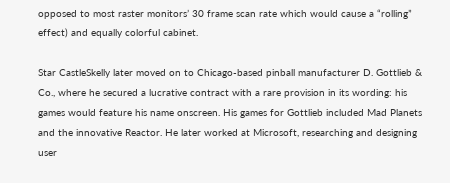opposed to most raster monitors’ 30 frame scan rate which would cause a “rolling” effect) and equally colorful cabinet.

Star CastleSkelly later moved on to Chicago-based pinball manufacturer D. Gottlieb & Co., where he secured a lucrative contract with a rare provision in its wording: his games would feature his name onscreen. His games for Gottlieb included Mad Planets and the innovative Reactor. He later worked at Microsoft, researching and designing user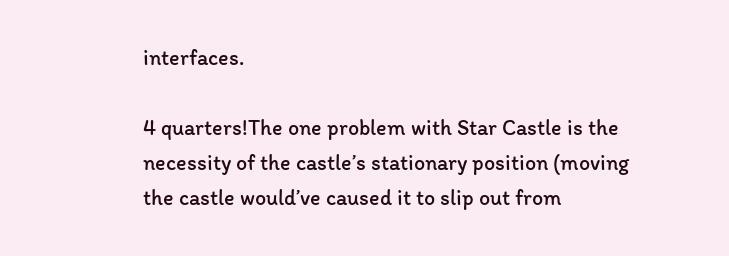interfaces.

4 quarters!The one problem with Star Castle is the necessity of the castle’s stationary position (moving the castle would’ve caused it to slip out from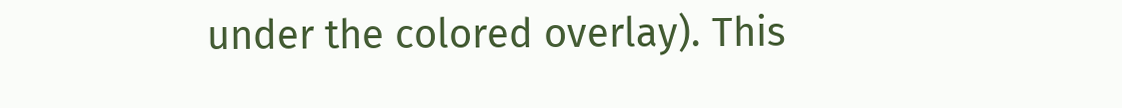under the colored overlay). This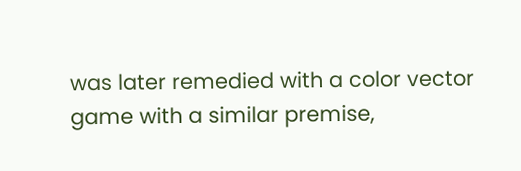was later remedied with a color vector game with a similar premise,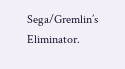Sega/Gremlin’s Eliminator.